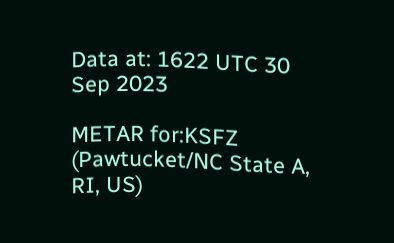Data at: 1622 UTC 30 Sep 2023

METAR for:KSFZ (Pawtucket/NC State A, RI, US)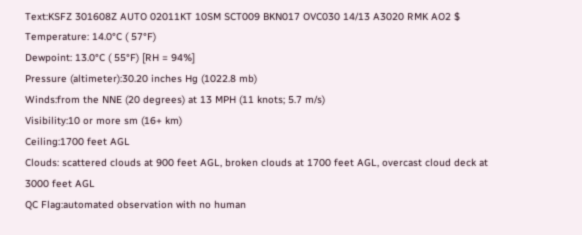Text:KSFZ 301608Z AUTO 02011KT 10SM SCT009 BKN017 OVC030 14/13 A3020 RMK AO2 $
Temperature: 14.0°C ( 57°F)
Dewpoint: 13.0°C ( 55°F) [RH = 94%]
Pressure (altimeter):30.20 inches Hg (1022.8 mb)
Winds:from the NNE (20 degrees) at 13 MPH (11 knots; 5.7 m/s)
Visibility:10 or more sm (16+ km)
Ceiling:1700 feet AGL
Clouds: scattered clouds at 900 feet AGL, broken clouds at 1700 feet AGL, overcast cloud deck at 3000 feet AGL
QC Flag:automated observation with no human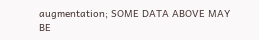augmentation; SOME DATA ABOVE MAY BE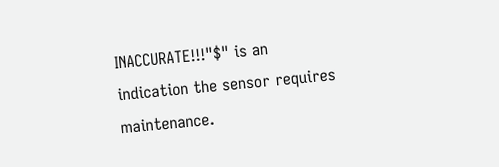INACCURATE!!!"$" is an indication the sensor requires maintenance.